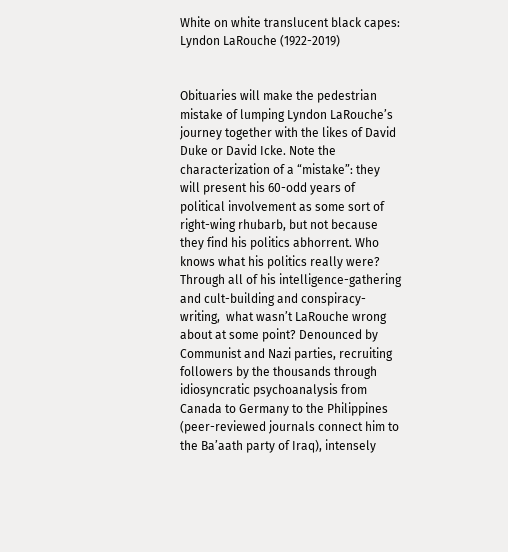White on white translucent black capes: Lyndon LaRouche (1922-2019)


Obituaries will make the pedestrian mistake of lumping Lyndon LaRouche’s journey together with the likes of David Duke or David Icke. Note the characterization of a “mistake”: they will present his 60-odd years of political involvement as some sort of right-wing rhubarb, but not because they find his politics abhorrent. Who knows what his politics really were? Through all of his intelligence-gathering and cult-building and conspiracy-writing,  what wasn’t LaRouche wrong about at some point? Denounced by Communist and Nazi parties, recruiting followers by the thousands through idiosyncratic psychoanalysis from Canada to Germany to the Philippines (peer-reviewed journals connect him to the Ba’aath party of Iraq), intensely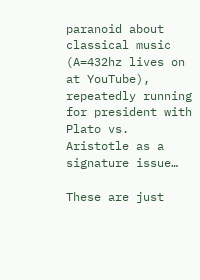paranoid about classical music (A=432hz lives on at YouTube), repeatedly running for president with Plato vs. Aristotle as a signature issue…

These are just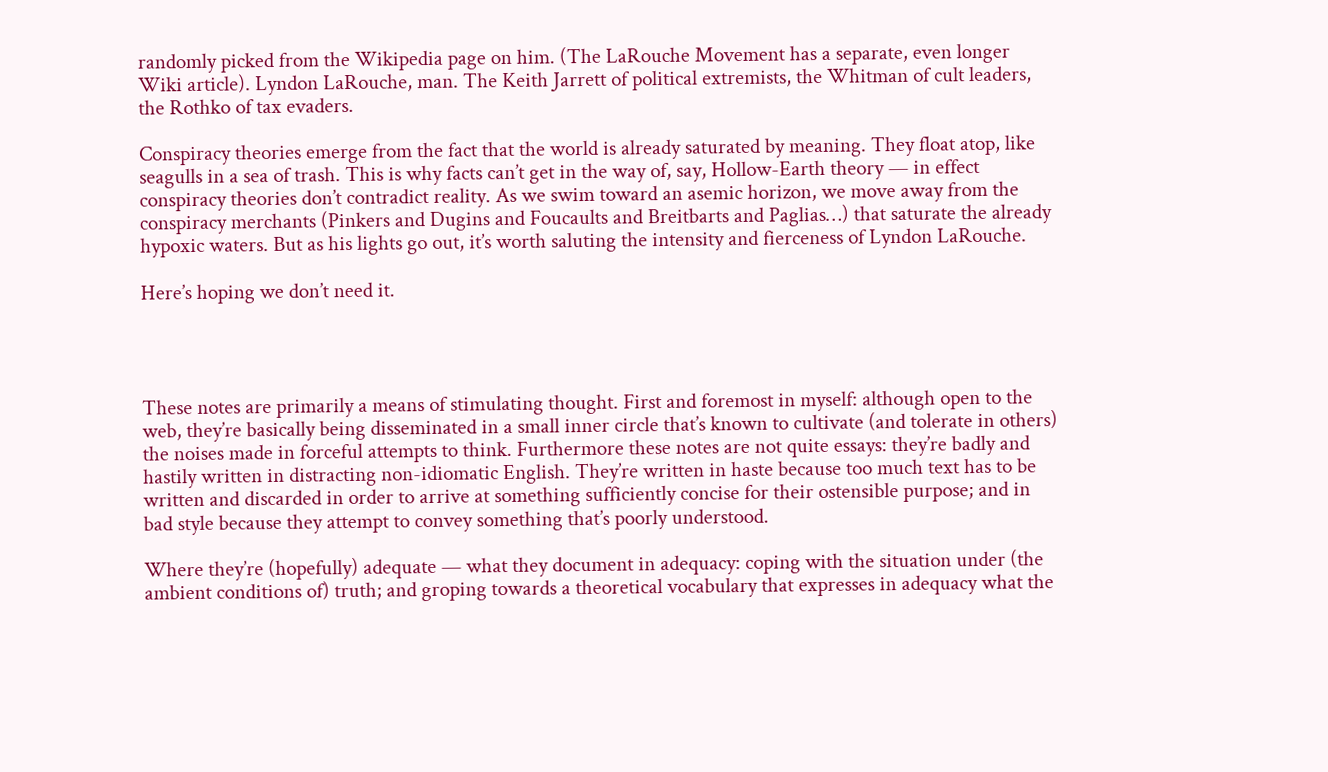randomly picked from the Wikipedia page on him. (The LaRouche Movement has a separate, even longer Wiki article). Lyndon LaRouche, man. The Keith Jarrett of political extremists, the Whitman of cult leaders, the Rothko of tax evaders.

Conspiracy theories emerge from the fact that the world is already saturated by meaning. They float atop, like seagulls in a sea of trash. This is why facts can’t get in the way of, say, Hollow-Earth theory — in effect conspiracy theories don’t contradict reality. As we swim toward an asemic horizon, we move away from the conspiracy merchants (Pinkers and Dugins and Foucaults and Breitbarts and Paglias…) that saturate the already hypoxic waters. But as his lights go out, it’s worth saluting the intensity and fierceness of Lyndon LaRouche.

Here’s hoping we don’t need it.




These notes are primarily a means of stimulating thought. First and foremost in myself: although open to the web, they’re basically being disseminated in a small inner circle that’s known to cultivate (and tolerate in others) the noises made in forceful attempts to think. Furthermore these notes are not quite essays: they’re badly and hastily written in distracting non-idiomatic English. They’re written in haste because too much text has to be written and discarded in order to arrive at something sufficiently concise for their ostensible purpose; and in bad style because they attempt to convey something that’s poorly understood.

Where they’re (hopefully) adequate — what they document in adequacy: coping with the situation under (the ambient conditions of) truth; and groping towards a theoretical vocabulary that expresses in adequacy what the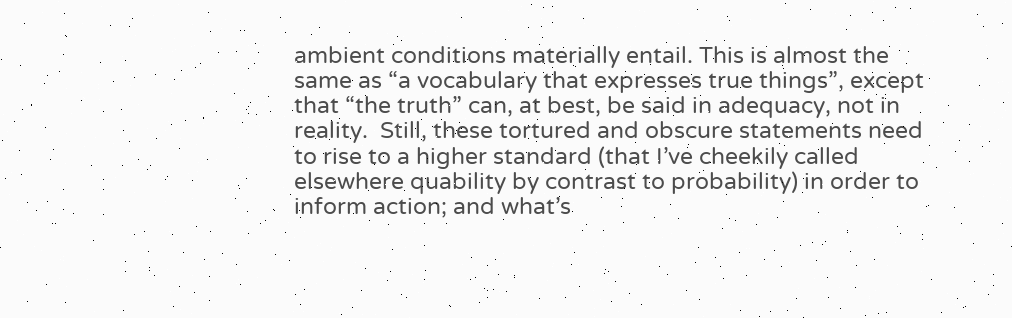ambient conditions materially entail. This is almost the same as “a vocabulary that expresses true things”, except that “the truth” can, at best, be said in adequacy, not in reality.  Still, these tortured and obscure statements need to rise to a higher standard (that I’ve cheekily called elsewhere quability by contrast to probability) in order to inform action; and what’s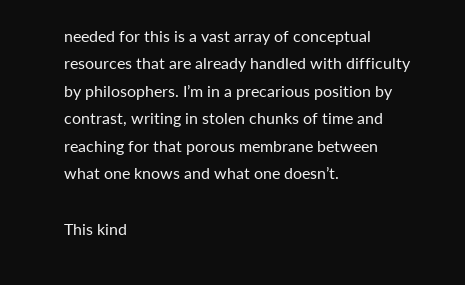needed for this is a vast array of conceptual resources that are already handled with difficulty by philosophers. I’m in a precarious position by contrast, writing in stolen chunks of time and reaching for that porous membrane between what one knows and what one doesn’t.

This kind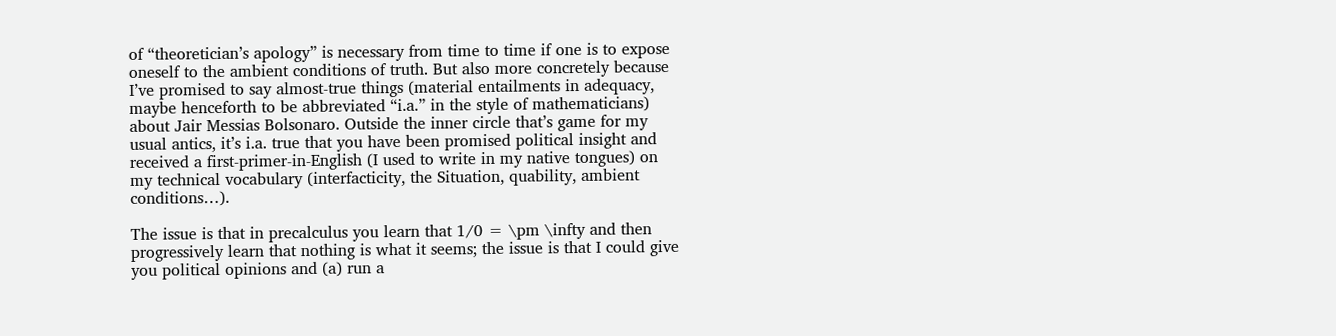of “theoretician’s apology” is necessary from time to time if one is to expose oneself to the ambient conditions of truth. But also more concretely because I’ve promised to say almost-true things (material entailments in adequacy, maybe henceforth to be abbreviated “i.a.” in the style of mathematicians) about Jair Messias Bolsonaro. Outside the inner circle that’s game for my usual antics, it’s i.a. true that you have been promised political insight and received a first-primer-in-English (I used to write in my native tongues) on my technical vocabulary (interfacticity, the Situation, quability, ambient conditions…).

The issue is that in precalculus you learn that 1/0 = \pm \infty and then progressively learn that nothing is what it seems; the issue is that I could give you political opinions and (a) run a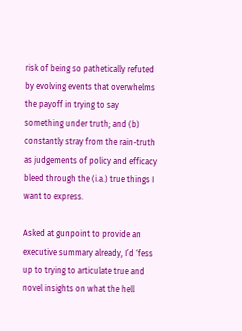risk of being so pathetically refuted by evolving events that overwhelms the payoff in trying to say something under truth; and (b) constantly stray from the rain-truth as judgements of policy and efficacy bleed through the (i.a.) true things I want to express.

Asked at gunpoint to provide an executive summary already, I’d ‘fess up to trying to articulate true and novel insights on what the hell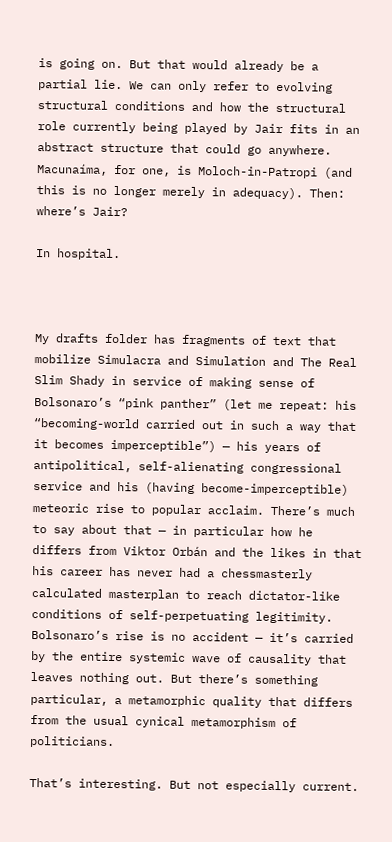is going on. But that would already be a partial lie. We can only refer to evolving structural conditions and how the structural role currently being played by Jair fits in an abstract structure that could go anywhere. Macunaíma, for one, is Moloch-in-Patropi (and this is no longer merely in adequacy). Then: where’s Jair?

In hospital.



My drafts folder has fragments of text that mobilize Simulacra and Simulation and The Real Slim Shady in service of making sense of Bolsonaro’s “pink panther” (let me repeat: his “becoming-world carried out in such a way that it becomes imperceptible”) — his years of antipolitical, self-alienating congressional service and his (having become-imperceptible) meteoric rise to popular acclaim. There’s much to say about that — in particular how he differs from Viktor Orbán and the likes in that his career has never had a chessmasterly calculated masterplan to reach dictator-like conditions of self-perpetuating legitimity.  Bolsonaro’s rise is no accident — it’s carried by the entire systemic wave of causality that leaves nothing out. But there’s something particular, a metamorphic quality that differs from the usual cynical metamorphism of politicians.

That’s interesting. But not especially current.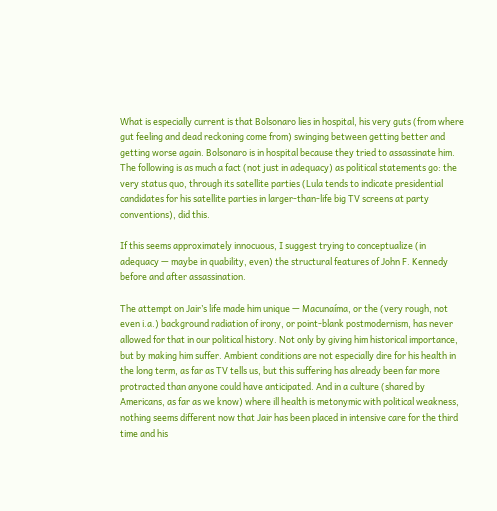What is especially current is that Bolsonaro lies in hospital, his very guts (from where gut feeling and dead reckoning come from) swinging between getting better and getting worse again. Bolsonaro is in hospital because they tried to assassinate him. The following is as much a fact (not just in adequacy) as political statements go: the very status quo, through its satellite parties (Lula tends to indicate presidential candidates for his satellite parties in larger-than-life big TV screens at party conventions), did this.

If this seems approximately innocuous, I suggest trying to conceptualize (in adequacy — maybe in quability, even) the structural features of John F. Kennedy before and after assassination.

The attempt on Jair’s life made him unique — Macunaíma, or the (very rough, not even i.a.) background radiation of irony, or point-blank postmodernism, has never allowed for that in our political history. Not only by giving him historical importance, but by making him suffer. Ambient conditions are not especially dire for his health in the long term, as far as TV tells us, but this suffering has already been far more protracted than anyone could have anticipated. And in a culture (shared by Americans, as far as we know) where ill health is metonymic with political weakness, nothing seems different now that Jair has been placed in intensive care for the third time and his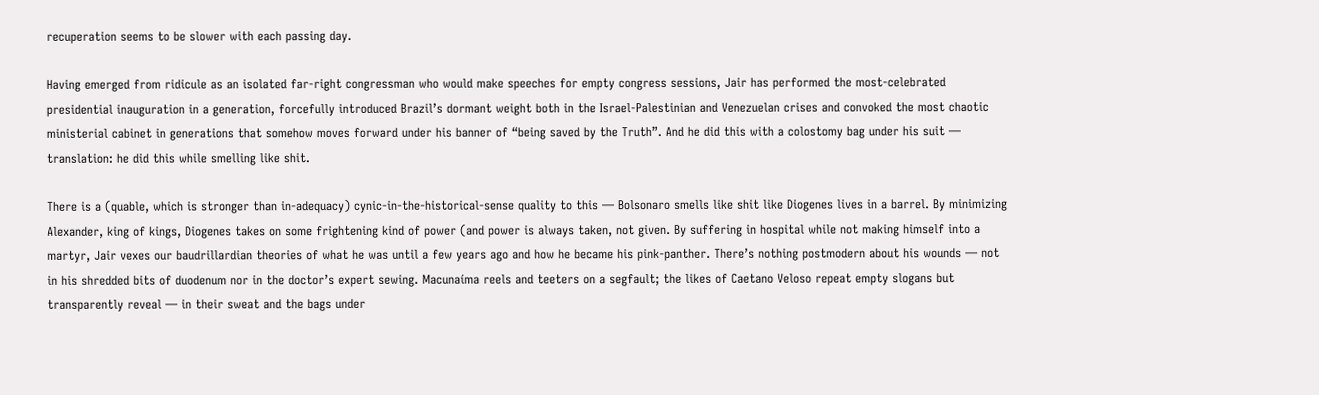recuperation seems to be slower with each passing day.

Having emerged from ridicule as an isolated far-right congressman who would make speeches for empty congress sessions, Jair has performed the most-celebrated presidential inauguration in a generation, forcefully introduced Brazil’s dormant weight both in the Israel-Palestinian and Venezuelan crises and convoked the most chaotic ministerial cabinet in generations that somehow moves forward under his banner of “being saved by the Truth”. And he did this with a colostomy bag under his suit — translation: he did this while smelling like shit.

There is a (quable, which is stronger than in-adequacy) cynic-in-the-historical-sense quality to this — Bolsonaro smells like shit like Diogenes lives in a barrel. By minimizing Alexander, king of kings, Diogenes takes on some frightening kind of power (and power is always taken, not given. By suffering in hospital while not making himself into a martyr, Jair vexes our baudrillardian theories of what he was until a few years ago and how he became his pink-panther. There’s nothing postmodern about his wounds — not in his shredded bits of duodenum nor in the doctor’s expert sewing. Macunaíma reels and teeters on a segfault; the likes of Caetano Veloso repeat empty slogans but transparently reveal — in their sweat and the bags under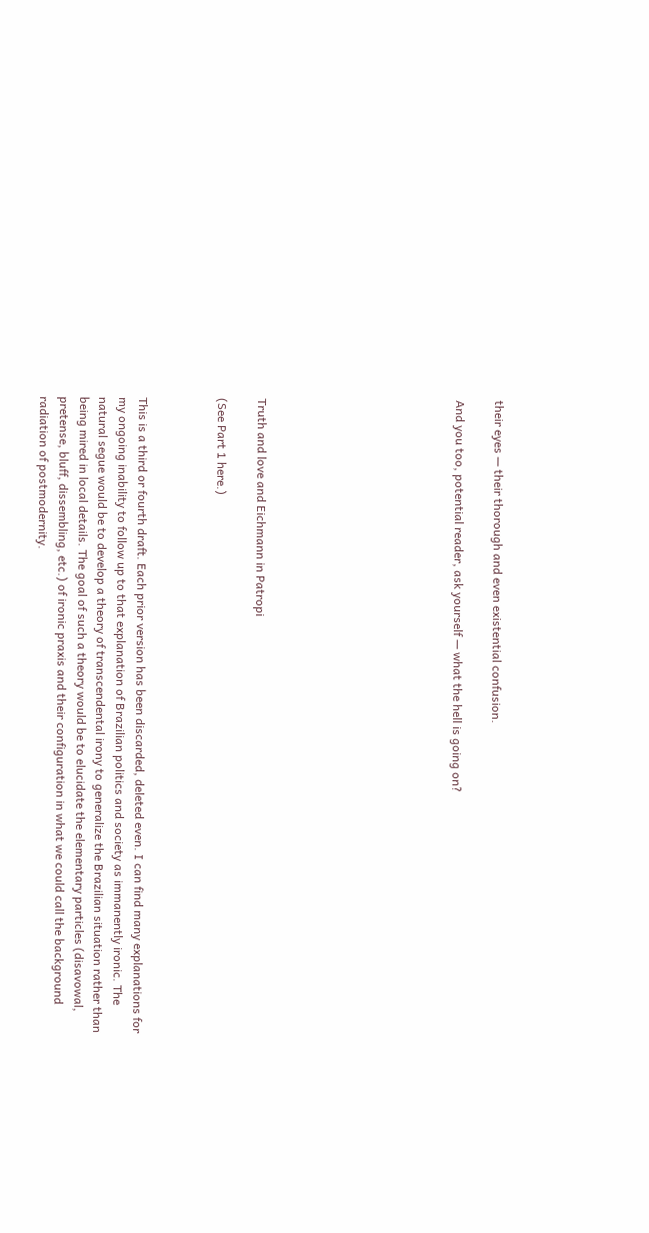their eyes — their thorough and even existential confusion.

And you too, potential reader, ask yourself — what the hell is going on?









Truth and love and Eichmann in Patropi

(See Part 1 here.)



This is a third or fourth draft. Each prior version has been discarded, deleted even. I can find many explanations for my ongoing inability to follow up to that explanation of Brazilian politics and society as immanently ironic. The natural segue would be to develop a theory of transcendental irony to generalize the Brazilian situation rather than being mired in local details. The goal of such a theory would be to elucidate the elementary particles (disavowal, pretense, bluff, dissembling, etc.) of ironic praxis and their configuration in what we could call the background radiation of postmodernity.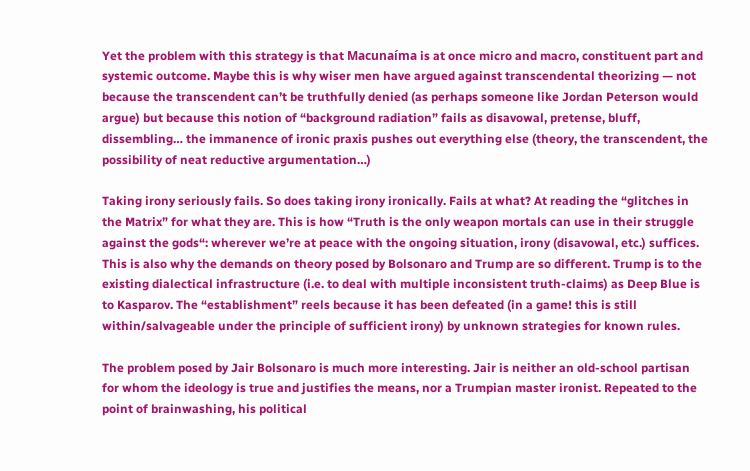Yet the problem with this strategy is that Macunaíma is at once micro and macro, constituent part and systemic outcome. Maybe this is why wiser men have argued against transcendental theorizing — not because the transcendent can’t be truthfully denied (as perhaps someone like Jordan Peterson would argue) but because this notion of “background radiation” fails as disavowal, pretense, bluff, dissembling… the immanence of ironic praxis pushes out everything else (theory, the transcendent, the possibility of neat reductive argumentation…)

Taking irony seriously fails. So does taking irony ironically. Fails at what? At reading the “glitches in the Matrix” for what they are. This is how “Truth is the only weapon mortals can use in their struggle against the gods“: wherever we’re at peace with the ongoing situation, irony (disavowal, etc.) suffices. This is also why the demands on theory posed by Bolsonaro and Trump are so different. Trump is to the existing dialectical infrastructure (i.e. to deal with multiple inconsistent truth-claims) as Deep Blue is to Kasparov. The “establishment” reels because it has been defeated (in a game! this is still within/salvageable under the principle of sufficient irony) by unknown strategies for known rules.

The problem posed by Jair Bolsonaro is much more interesting. Jair is neither an old-school partisan for whom the ideology is true and justifies the means, nor a Trumpian master ironist. Repeated to the point of brainwashing, his political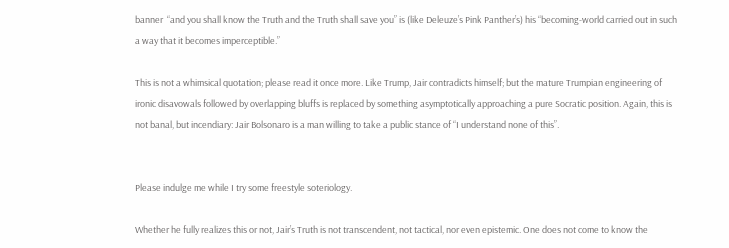banner  “and you shall know the Truth and the Truth shall save you” is (like Deleuze’s Pink Panther’s) his “becoming-world carried out in such a way that it becomes imperceptible.”

This is not a whimsical quotation; please read it once more. Like Trump, Jair contradicts himself; but the mature Trumpian engineering of ironic disavowals followed by overlapping bluffs is replaced by something asymptotically approaching a pure Socratic position. Again, this is not banal, but incendiary: Jair Bolsonaro is a man willing to take a public stance of “I understand none of this”.


Please indulge me while I try some freestyle soteriology.

Whether he fully realizes this or not, Jair’s Truth is not transcendent, not tactical, nor even epistemic. One does not come to know the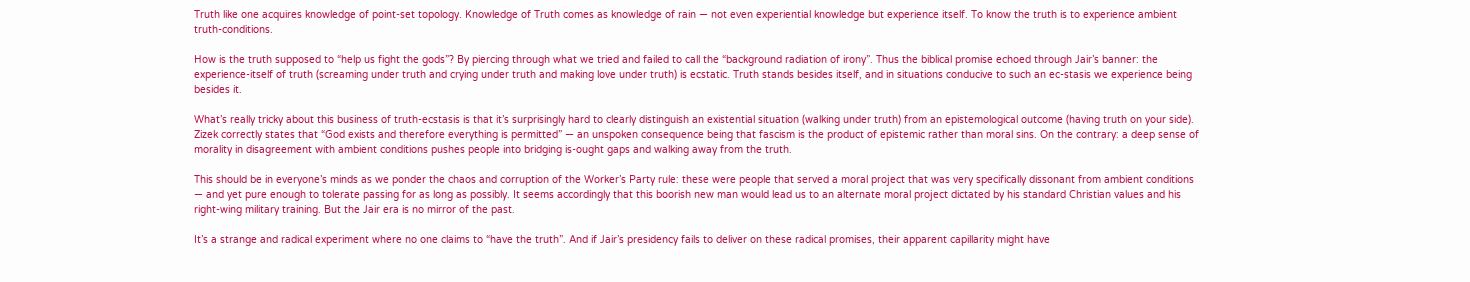Truth like one acquires knowledge of point-set topology. Knowledge of Truth comes as knowledge of rain — not even experiential knowledge but experience itself. To know the truth is to experience ambient truth-conditions.

How is the truth supposed to “help us fight the gods”? By piercing through what we tried and failed to call the “background radiation of irony”. Thus the biblical promise echoed through Jair’s banner: the experience-itself of truth (screaming under truth and crying under truth and making love under truth) is ecstatic. Truth stands besides itself, and in situations conducive to such an ec-stasis we experience being besides it.

What’s really tricky about this business of truth-ecstasis is that it’s surprisingly hard to clearly distinguish an existential situation (walking under truth) from an epistemological outcome (having truth on your side). Zizek correctly states that “God exists and therefore everything is permitted” — an unspoken consequence being that fascism is the product of epistemic rather than moral sins. On the contrary: a deep sense of morality in disagreement with ambient conditions pushes people into bridging is-ought gaps and walking away from the truth.

This should be in everyone’s minds as we ponder the chaos and corruption of the Worker’s Party rule: these were people that served a moral project that was very specifically dissonant from ambient conditions — and yet pure enough to tolerate passing for as long as possibly. It seems accordingly that this boorish new man would lead us to an alternate moral project dictated by his standard Christian values and his right-wing military training. But the Jair era is no mirror of the past.

It’s a strange and radical experiment where no one claims to “have the truth”. And if Jair’s presidency fails to deliver on these radical promises, their apparent capillarity might have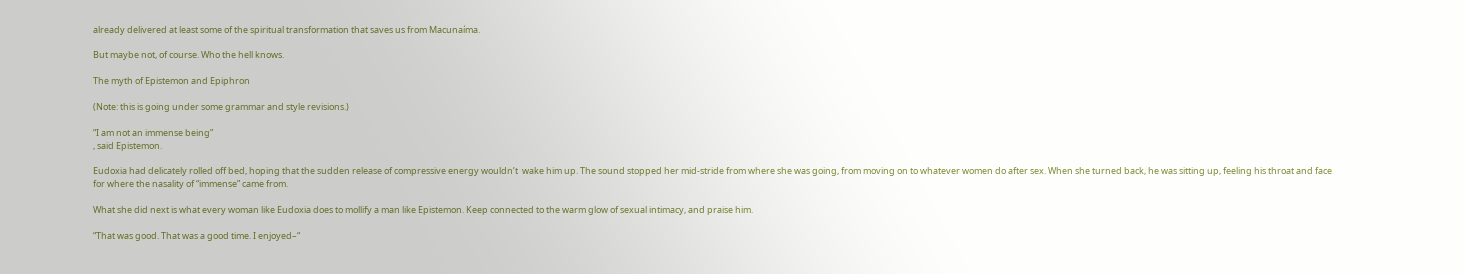already delivered at least some of the spiritual transformation that saves us from Macunaíma.

But maybe not, of course. Who the hell knows.

The myth of Epistemon and Epiphron

(Note: this is going under some grammar and style revisions.)

“I am not an immense being”
, said Epistemon.

Eudoxia had delicately rolled off bed, hoping that the sudden release of compressive energy wouldn’t  wake him up. The sound stopped her mid-stride from where she was going, from moving on to whatever women do after sex. When she turned back, he was sitting up, feeling his throat and face for where the nasality of “immense” came from.

What she did next is what every woman like Eudoxia does to mollify a man like Epistemon. Keep connected to the warm glow of sexual intimacy, and praise him.

“That was good. That was a good time. I enjoyed–“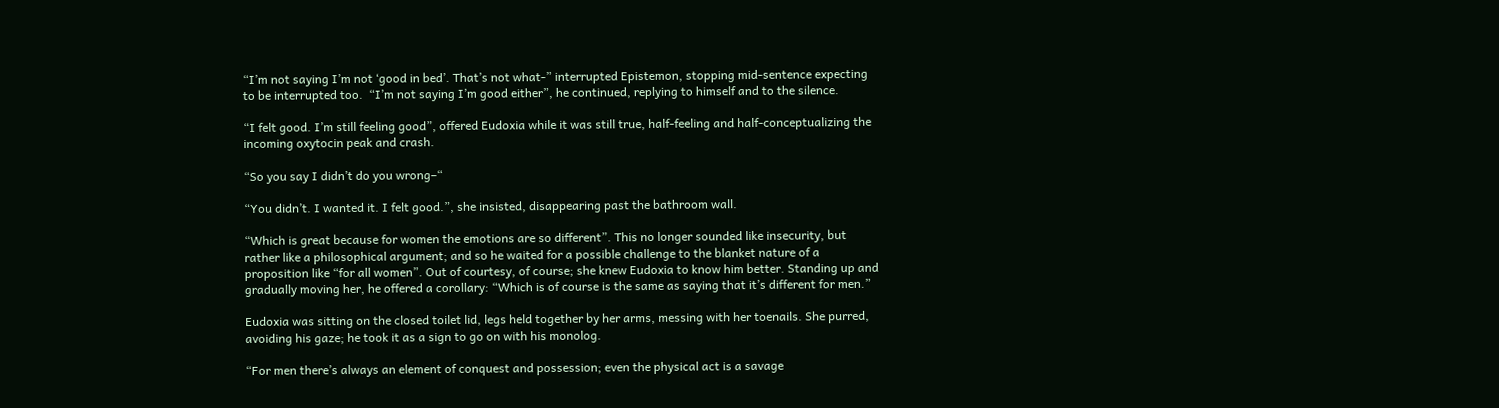“I’m not saying I’m not ‘good in bed’. That’s not what-” interrupted Epistemon, stopping mid-sentence expecting to be interrupted too.  “I’m not saying I’m good either”, he continued, replying to himself and to the silence.

“I felt good. I’m still feeling good”, offered Eudoxia while it was still true, half-feeling and half-conceptualizing the incoming oxytocin peak and crash.

“So you say I didn’t do you wrong–“

“You didn’t. I wanted it. I felt good.”, she insisted, disappearing past the bathroom wall.

“Which is great because for women the emotions are so different”. This no longer sounded like insecurity, but rather like a philosophical argument; and so he waited for a possible challenge to the blanket nature of a proposition like “for all women”. Out of courtesy, of course; she knew Eudoxia to know him better. Standing up and gradually moving her, he offered a corollary: “Which is of course is the same as saying that it’s different for men.”

Eudoxia was sitting on the closed toilet lid, legs held together by her arms, messing with her toenails. She purred, avoiding his gaze; he took it as a sign to go on with his monolog.

“For men there’s always an element of conquest and possession; even the physical act is a savage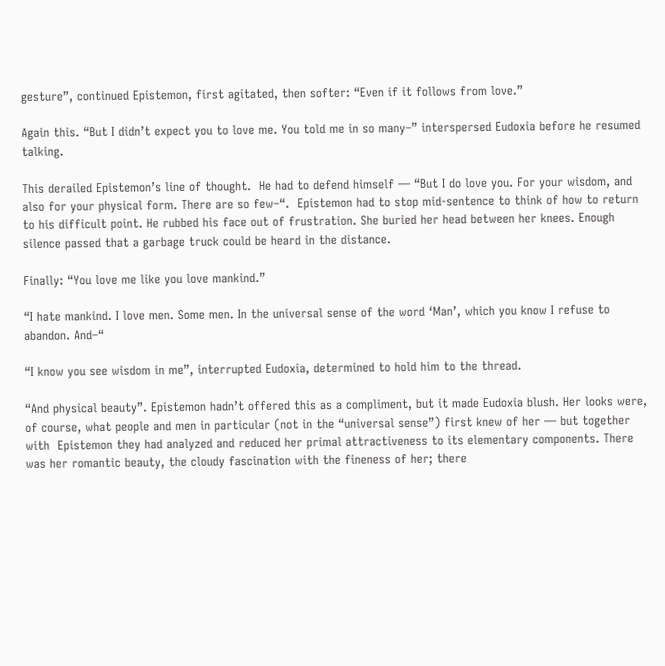gesture”, continued Epistemon, first agitated, then softer: “Even if it follows from love.”

Again this. “But I didn’t expect you to love me. You told me in so many–” interspersed Eudoxia before he resumed talking.

This derailed Epistemon’s line of thought.  He had to defend himself — “But I do love you. For your wisdom, and also for your physical form. There are so few–“.  Epistemon had to stop mid-sentence to think of how to return to his difficult point. He rubbed his face out of frustration. She buried her head between her knees. Enough silence passed that a garbage truck could be heard in the distance.

Finally: “You love me like you love mankind.”

“I hate mankind. I love men. Some men. In the universal sense of the word ‘Man’, which you know I refuse to abandon. And–“

“I know you see wisdom in me”, interrupted Eudoxia, determined to hold him to the thread.

“And physical beauty”. Epistemon hadn’t offered this as a compliment, but it made Eudoxia blush. Her looks were, of course, what people and men in particular (not in the “universal sense”) first knew of her — but together with  Epistemon they had analyzed and reduced her primal attractiveness to its elementary components. There was her romantic beauty, the cloudy fascination with the fineness of her; there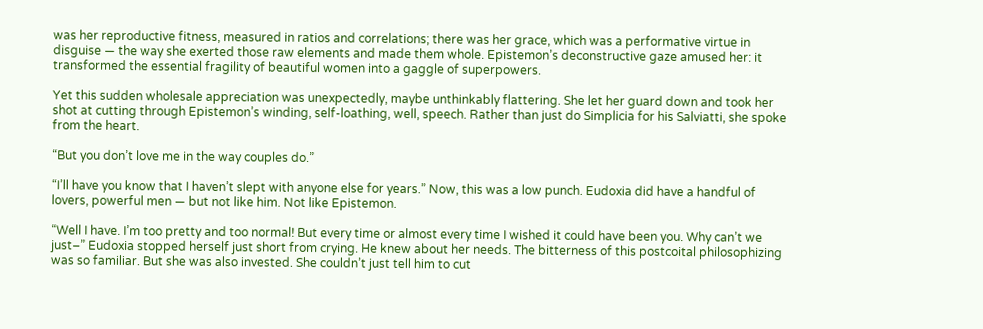was her reproductive fitness, measured in ratios and correlations; there was her grace, which was a performative virtue in disguise — the way she exerted those raw elements and made them whole. Epistemon’s deconstructive gaze amused her: it transformed the essential fragility of beautiful women into a gaggle of superpowers.

Yet this sudden wholesale appreciation was unexpectedly, maybe unthinkably flattering. She let her guard down and took her shot at cutting through Epistemon’s winding, self-loathing, well, speech. Rather than just do Simplicia for his Salviatti, she spoke from the heart.

“But you don’t love me in the way couples do.”

“I’ll have you know that I haven’t slept with anyone else for years.” Now, this was a low punch. Eudoxia did have a handful of lovers, powerful men — but not like him. Not like Epistemon.

“Well I have. I’m too pretty and too normal! But every time or almost every time I wished it could have been you. Why can’t we just–” Eudoxia stopped herself just short from crying. He knew about her needs. The bitterness of this postcoital philosophizing was so familiar. But she was also invested. She couldn’t just tell him to cut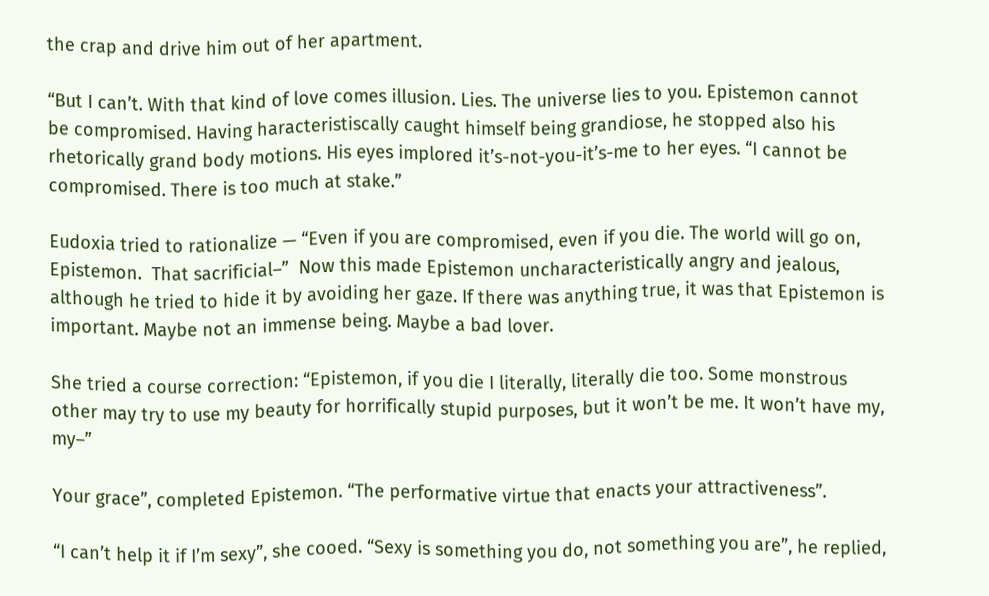the crap and drive him out of her apartment.

“But I can’t. With that kind of love comes illusion. Lies. The universe lies to you. Epistemon cannot be compromised. Having haracteristiscally caught himself being grandiose, he stopped also his rhetorically grand body motions. His eyes implored it’s-not-you-it’s-me to her eyes. “I cannot be compromised. There is too much at stake.”

Eudoxia tried to rationalize — “Even if you are compromised, even if you die. The world will go on, Epistemon.  That sacrificial–”  Now this made Epistemon uncharacteristically angry and jealous, although he tried to hide it by avoiding her gaze. If there was anything true, it was that Epistemon is important. Maybe not an immense being. Maybe a bad lover.

She tried a course correction: “Epistemon, if you die I literally, literally die too. Some monstrous other may try to use my beauty for horrifically stupid purposes, but it won’t be me. It won’t have my, my–”

Your grace”, completed Epistemon. “The performative virtue that enacts your attractiveness”.

“I can’t help it if I’m sexy”, she cooed. “Sexy is something you do, not something you are”, he replied,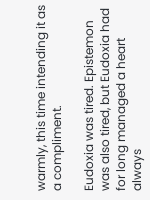warmly, this time intending it as a compliment.

Eudoxia was tired. Epistemon was also tired, but Eudoxia had for long managed a heart always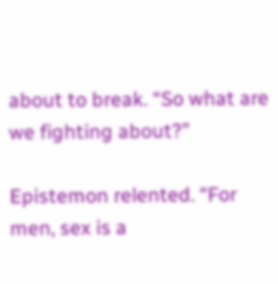about to break. “So what are we fighting about?”

Epistemon relented. “For men, sex is a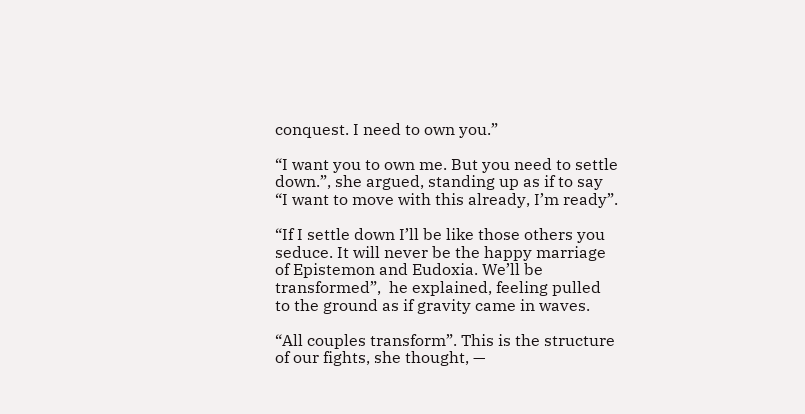conquest. I need to own you.”

“I want you to own me. But you need to settle down.”, she argued, standing up as if to say “I want to move with this already, I’m ready”.

“If I settle down I’ll be like those others you seduce. It will never be the happy marriage of Epistemon and Eudoxia. We’ll be transformed”,  he explained, feeling pulled to the ground as if gravity came in waves.

“All couples transform”. This is the structure of our fights, she thought, —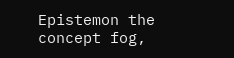Epistemon the concept fog,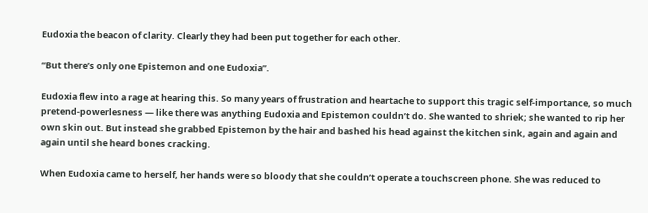Eudoxia the beacon of clarity. Clearly they had been put together for each other.

“But there’s only one Epistemon and one Eudoxia”.

Eudoxia flew into a rage at hearing this. So many years of frustration and heartache to support this tragic self-importance, so much pretend-powerlesness — like there was anything Eudoxia and Epistemon couldn’t do. She wanted to shriek; she wanted to rip her own skin out. But instead she grabbed Epistemon by the hair and bashed his head against the kitchen sink, again and again and again until she heard bones cracking.

When Eudoxia came to herself, her hands were so bloody that she couldn’t operate a touchscreen phone. She was reduced to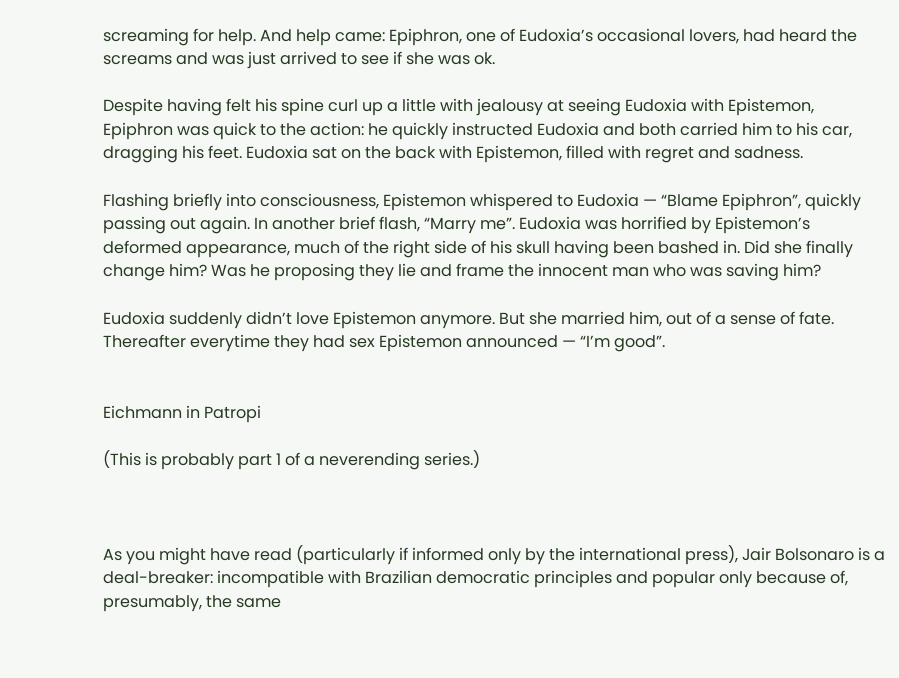screaming for help. And help came: Epiphron, one of Eudoxia’s occasional lovers, had heard the screams and was just arrived to see if she was ok.

Despite having felt his spine curl up a little with jealousy at seeing Eudoxia with Epistemon, Epiphron was quick to the action: he quickly instructed Eudoxia and both carried him to his car, dragging his feet. Eudoxia sat on the back with Epistemon, filled with regret and sadness.

Flashing briefly into consciousness, Epistemon whispered to Eudoxia — “Blame Epiphron”, quickly passing out again. In another brief flash, “Marry me”. Eudoxia was horrified by Epistemon’s deformed appearance, much of the right side of his skull having been bashed in. Did she finally change him? Was he proposing they lie and frame the innocent man who was saving him?

Eudoxia suddenly didn’t love Epistemon anymore. But she married him, out of a sense of fate. Thereafter everytime they had sex Epistemon announced — “I’m good”.


Eichmann in Patropi

(This is probably part 1 of a neverending series.)



As you might have read (particularly if informed only by the international press), Jair Bolsonaro is a deal-breaker: incompatible with Brazilian democratic principles and popular only because of, presumably, the same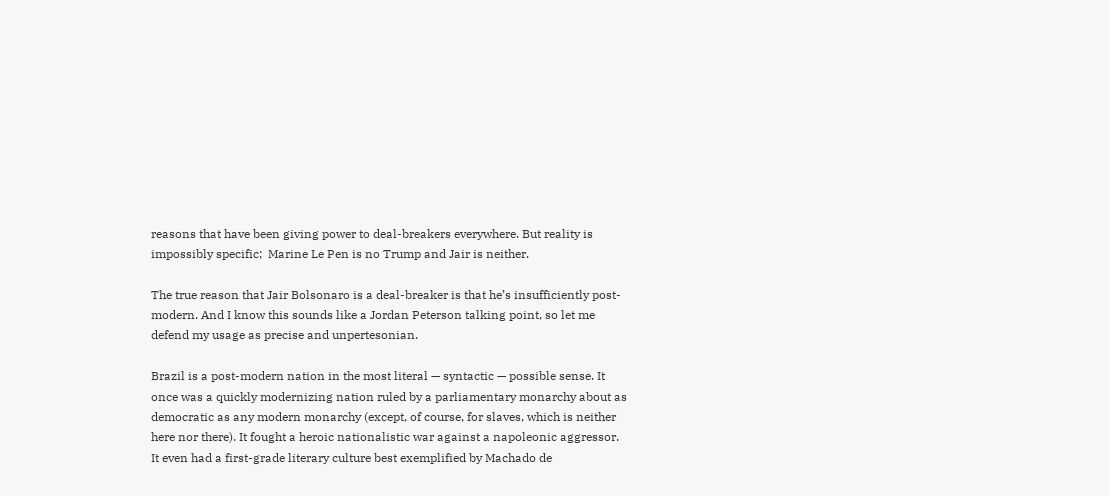reasons that have been giving power to deal-breakers everywhere. But reality is impossibly specific;  Marine Le Pen is no Trump and Jair is neither.

The true reason that Jair Bolsonaro is a deal-breaker is that he’s insufficiently post-modern. And I know this sounds like a Jordan Peterson talking point, so let me defend my usage as precise and unpertesonian.

Brazil is a post-modern nation in the most literal — syntactic — possible sense. It once was a quickly modernizing nation ruled by a parliamentary monarchy about as democratic as any modern monarchy (except, of course, for slaves, which is neither here nor there). It fought a heroic nationalistic war against a napoleonic aggressor. It even had a first-grade literary culture best exemplified by Machado de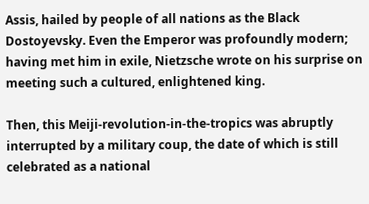Assis, hailed by people of all nations as the Black Dostoyevsky. Even the Emperor was profoundly modern; having met him in exile, Nietzsche wrote on his surprise on meeting such a cultured, enlightened king.

Then, this Meiji-revolution-in-the-tropics was abruptly interrupted by a military coup, the date of which is still celebrated as a national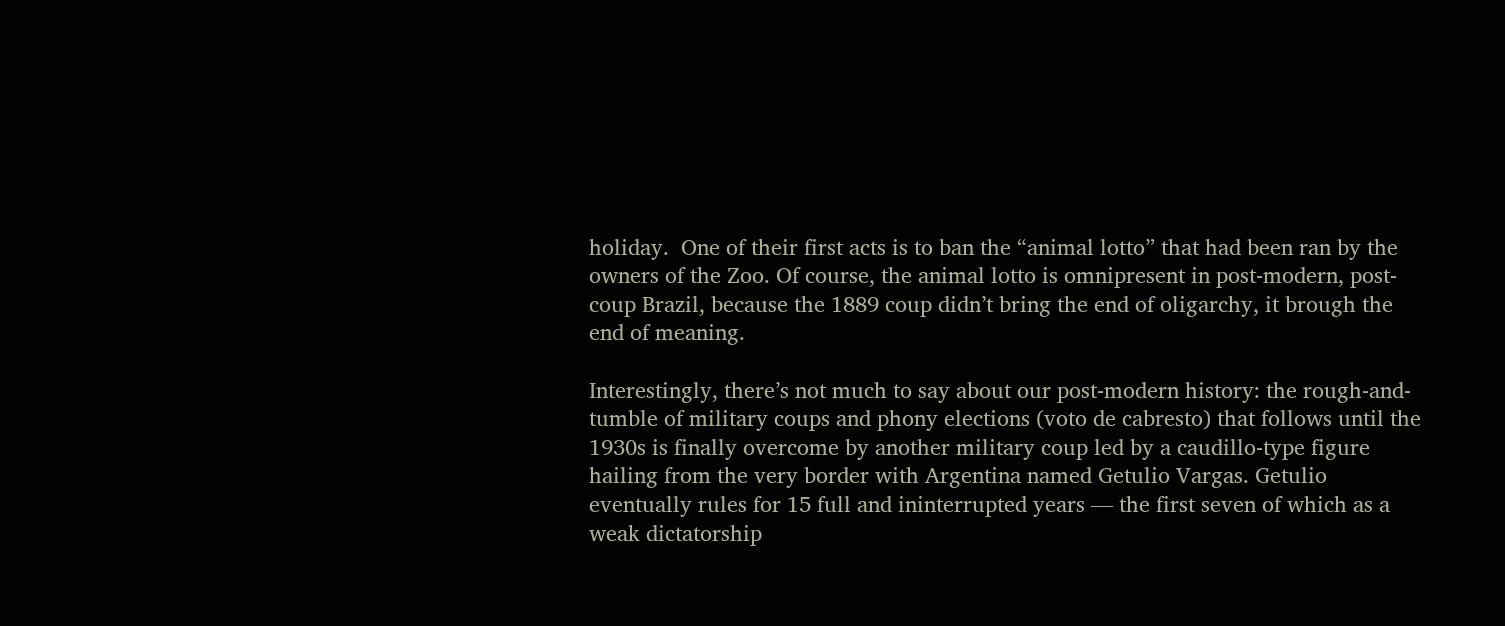holiday.  One of their first acts is to ban the “animal lotto” that had been ran by the owners of the Zoo. Of course, the animal lotto is omnipresent in post-modern, post-coup Brazil, because the 1889 coup didn’t bring the end of oligarchy, it brough the end of meaning.

Interestingly, there’s not much to say about our post-modern history: the rough-and-tumble of military coups and phony elections (voto de cabresto) that follows until the 1930s is finally overcome by another military coup led by a caudillo-type figure hailing from the very border with Argentina named Getulio Vargas. Getulio eventually rules for 15 full and ininterrupted years — the first seven of which as a weak dictatorship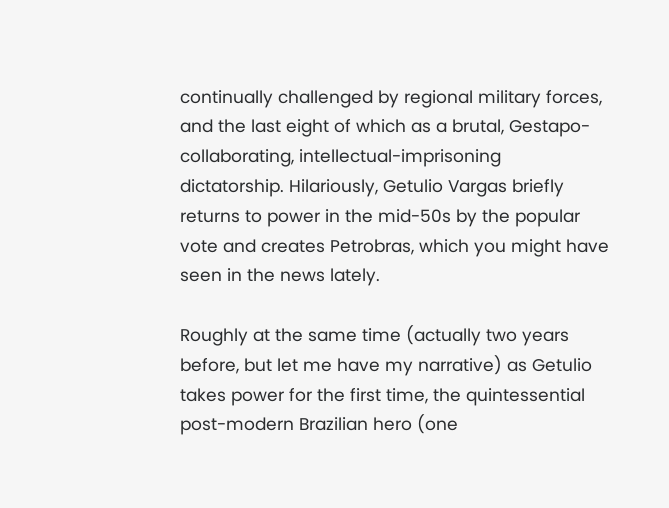continually challenged by regional military forces, and the last eight of which as a brutal, Gestapo-collaborating, intellectual-imprisoning dictatorship. Hilariously, Getulio Vargas briefly returns to power in the mid-50s by the popular vote and creates Petrobras, which you might have seen in the news lately.

Roughly at the same time (actually two years before, but let me have my narrative) as Getulio takes power for the first time, the quintessential post-modern Brazilian hero (one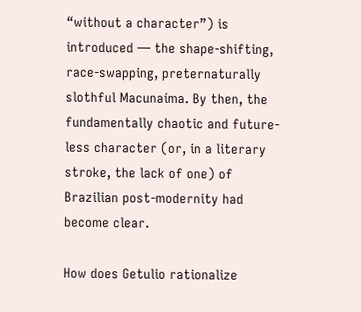“without a character”) is introduced — the shape-shifting, race-swapping, preternaturally slothful Macunaíma. By then, the fundamentally chaotic and future-less character (or, in a literary stroke, the lack of one) of Brazilian post-modernity had become clear.

How does Getulio rationalize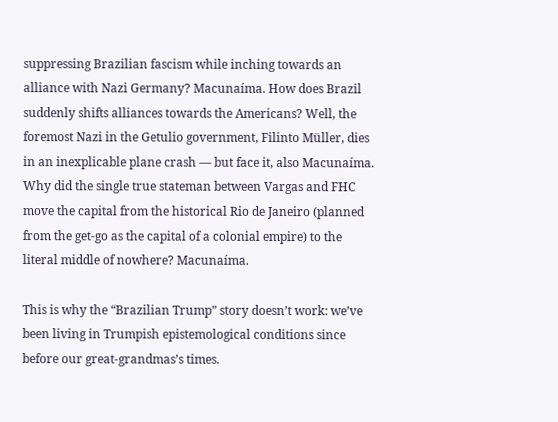suppressing Brazilian fascism while inching towards an alliance with Nazi Germany? Macunaíma. How does Brazil suddenly shifts alliances towards the Americans? Well, the foremost Nazi in the Getulio government, Filinto Müller, dies in an inexplicable plane crash — but face it, also Macunaíma. Why did the single true stateman between Vargas and FHC move the capital from the historical Rio de Janeiro (planned from the get-go as the capital of a colonial empire) to the literal middle of nowhere? Macunaíma.

This is why the “Brazilian Trump” story doesn’t work: we’ve been living in Trumpish epistemological conditions since before our great-grandmas’s times.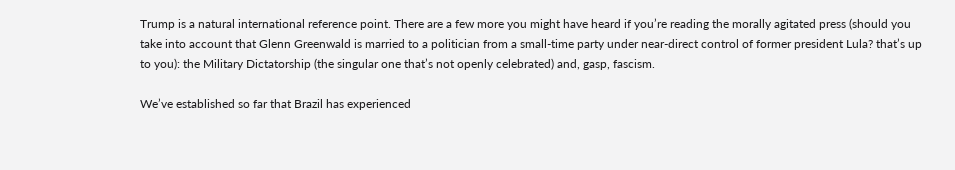Trump is a natural international reference point. There are a few more you might have heard if you’re reading the morally agitated press (should you take into account that Glenn Greenwald is married to a politician from a small-time party under near-direct control of former president Lula? that’s up to you): the Military Dictatorship (the singular one that’s not openly celebrated) and, gasp, fascism.

We’ve established so far that Brazil has experienced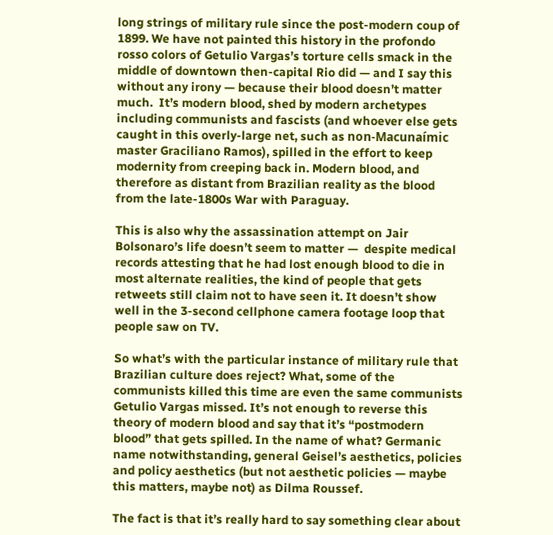long strings of military rule since the post-modern coup of 1899. We have not painted this history in the profondo rosso colors of Getulio Vargas’s torture cells smack in the middle of downtown then-capital Rio did — and I say this without any irony — because their blood doesn’t matter much.  It’s modern blood, shed by modern archetypes including communists and fascists (and whoever else gets caught in this overly-large net, such as non-Macunaímic master Graciliano Ramos), spilled in the effort to keep modernity from creeping back in. Modern blood, and therefore as distant from Brazilian reality as the blood from the late-1800s War with Paraguay.

This is also why the assassination attempt on Jair Bolsonaro’s life doesn’t seem to matter —  despite medical records attesting that he had lost enough blood to die in most alternate realities, the kind of people that gets retweets still claim not to have seen it. It doesn’t show well in the 3-second cellphone camera footage loop that people saw on TV.

So what’s with the particular instance of military rule that Brazilian culture does reject? What, some of the communists killed this time are even the same communists Getulio Vargas missed. It’s not enough to reverse this theory of modern blood and say that it’s “postmodern blood” that gets spilled. In the name of what? Germanic name notwithstanding, general Geisel’s aesthetics, policies and policy aesthetics (but not aesthetic policies — maybe this matters, maybe not) as Dilma Roussef.

The fact is that it’s really hard to say something clear about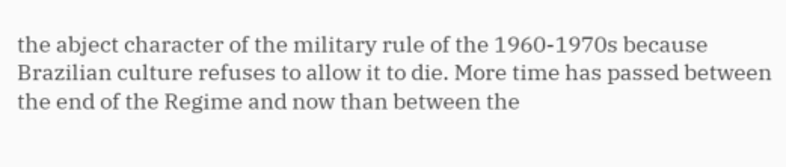the abject character of the military rule of the 1960-1970s because Brazilian culture refuses to allow it to die. More time has passed between the end of the Regime and now than between the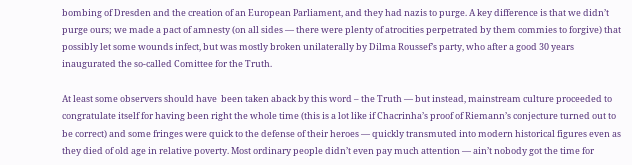bombing of Dresden and the creation of an European Parliament, and they had nazis to purge. A key difference is that we didn’t purge ours; we made a pact of amnesty (on all sides — there were plenty of atrocities perpetrated by them commies to forgive) that possibly let some wounds infect, but was mostly broken unilaterally by Dilma Roussef’s party, who after a good 30 years inaugurated the so-called Comittee for the Truth.

At least some observers should have  been taken aback by this word – the Truth — but instead, mainstream culture proceeded to congratulate itself for having been right the whole time (this is a lot like if Chacrinha’s proof of Riemann’s conjecture turned out to be correct) and some fringes were quick to the defense of their heroes — quickly transmuted into modern historical figures even as they died of old age in relative poverty. Most ordinary people didn’t even pay much attention — ain’t nobody got the time for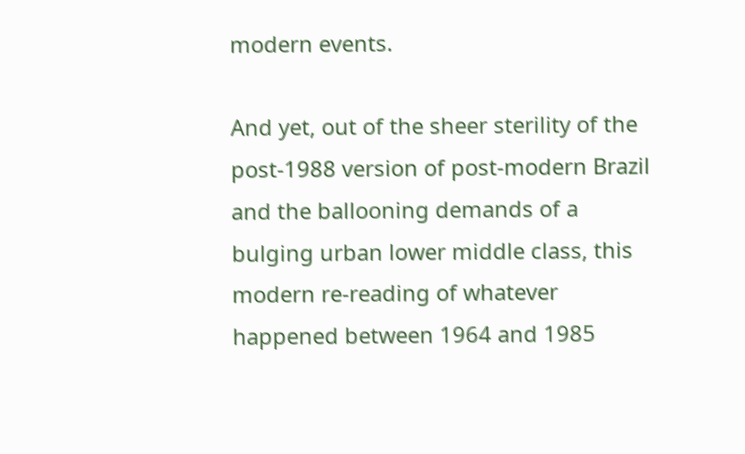modern events.

And yet, out of the sheer sterility of the post-1988 version of post-modern Brazil and the ballooning demands of a bulging urban lower middle class, this modern re-reading of whatever happened between 1964 and 1985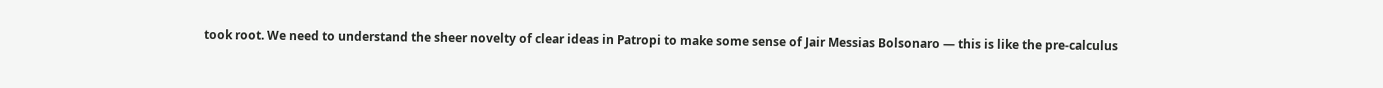took root. We need to understand the sheer novelty of clear ideas in Patropi to make some sense of Jair Messias Bolsonaro — this is like the pre-calculus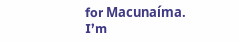for Macunaíma. I’m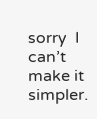sorry  I can’t make it simpler.